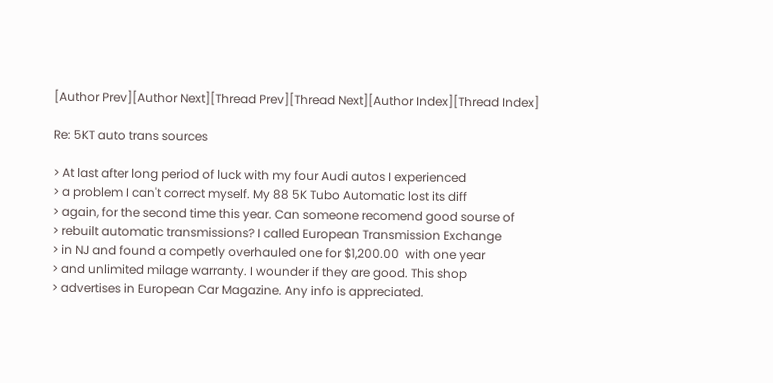[Author Prev][Author Next][Thread Prev][Thread Next][Author Index][Thread Index]

Re: 5KT auto trans sources

> At last after long period of luck with my four Audi autos I experienced
> a problem I can't correct myself. My 88 5K Tubo Automatic lost its diff
> again, for the second time this year. Can someone recomend good sourse of
> rebuilt automatic transmissions? I called European Transmission Exchange
> in NJ and found a competly overhauled one for $1,200.00  with one year
> and unlimited milage warranty. I wounder if they are good. This shop
> advertises in European Car Magazine. Any info is appreciated.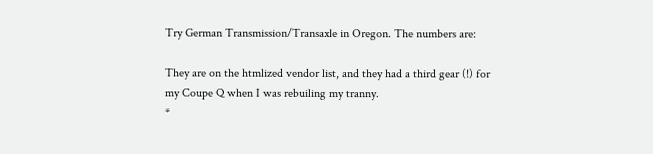Try German Transmission/Transaxle in Oregon. The numbers are:

They are on the htmlized vendor list, and they had a third gear (!) for
my Coupe Q when I was rebuiling my tranny.
*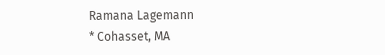Ramana Lagemann
* Cohasset, MA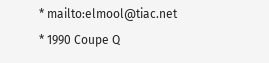* mailto:elmool@tiac.net
* 1990 Coupe Q